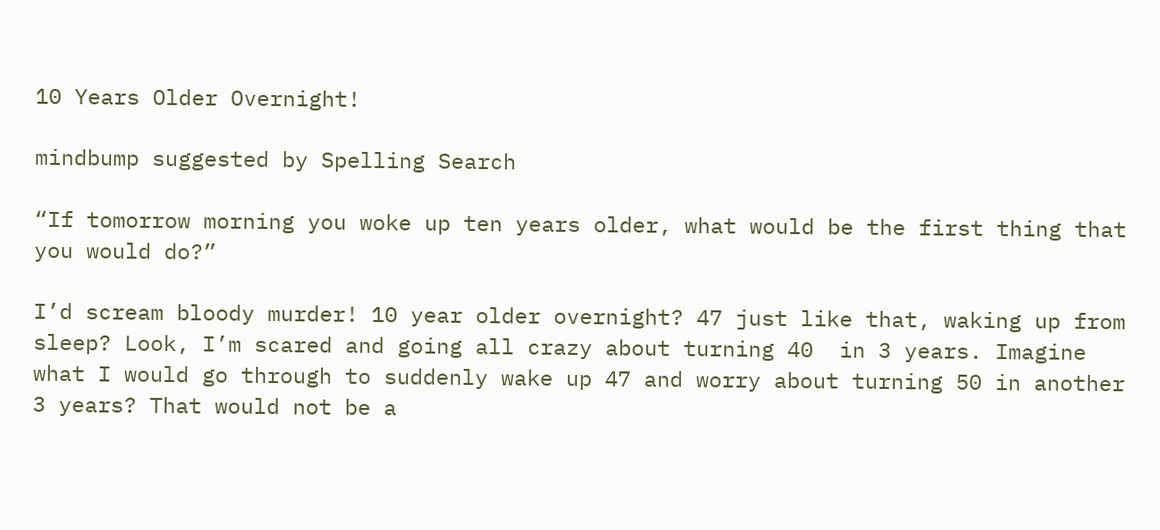10 Years Older Overnight!

mindbump suggested by Spelling Search

“If tomorrow morning you woke up ten years older, what would be the first thing that you would do?”

I’d scream bloody murder! 10 year older overnight? 47 just like that, waking up from sleep? Look, I’m scared and going all crazy about turning 40  in 3 years. Imagine what I would go through to suddenly wake up 47 and worry about turning 50 in another 3 years? That would not be a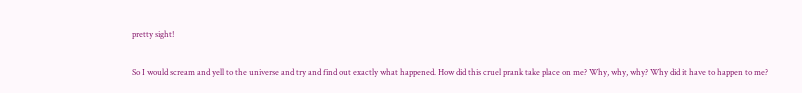pretty sight!

So I would scream and yell to the universe and try and find out exactly what happened. How did this cruel prank take place on me? Why, why, why? Why did it have to happen to me?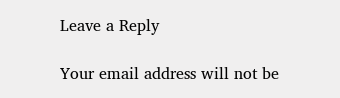Leave a Reply

Your email address will not be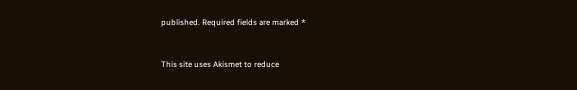published. Required fields are marked *


This site uses Akismet to reduce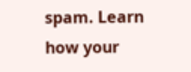spam. Learn how your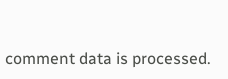comment data is processed.